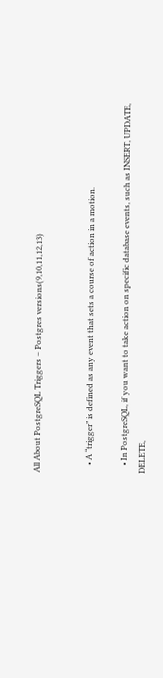All About PostgreSQL Triggers – Postgres versions(9,10,11,12,13)


    • A “trigger” is defined as any event that sets a course of action in a motion.

    • In PostgreSQL, if you want to take action on specific database events, such as INSERT, UPDATE, DELETE,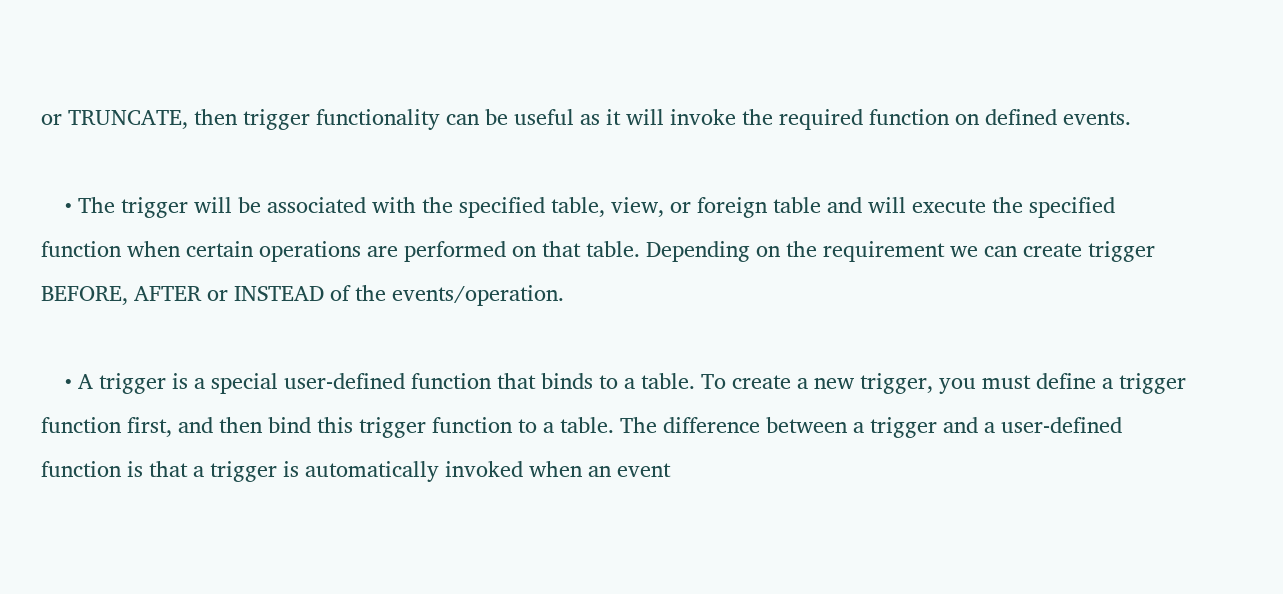or TRUNCATE, then trigger functionality can be useful as it will invoke the required function on defined events.

    • The trigger will be associated with the specified table, view, or foreign table and will execute the specified function when certain operations are performed on that table. Depending on the requirement we can create trigger BEFORE, AFTER or INSTEAD of the events/operation.

    • A trigger is a special user-defined function that binds to a table. To create a new trigger, you must define a trigger function first, and then bind this trigger function to a table. The difference between a trigger and a user-defined function is that a trigger is automatically invoked when an event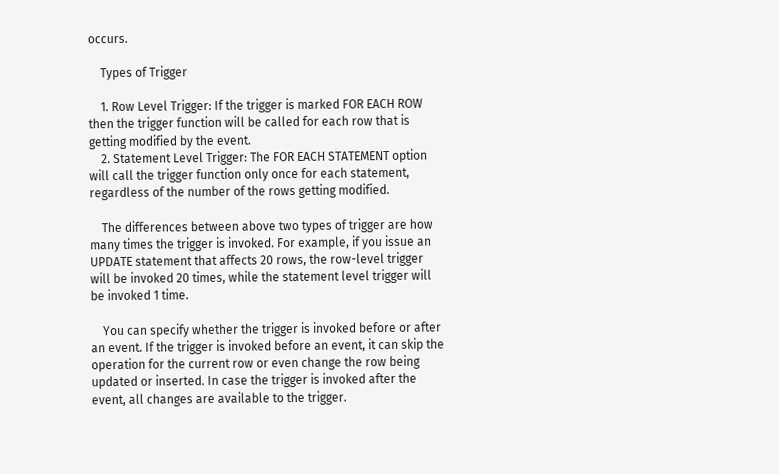occurs.

    Types of Trigger

    1. Row Level Trigger: If the trigger is marked FOR EACH ROW then the trigger function will be called for each row that is getting modified by the event.
    2. Statement Level Trigger: The FOR EACH STATEMENT option will call the trigger function only once for each statement, regardless of the number of the rows getting modified.

    The differences between above two types of trigger are how many times the trigger is invoked. For example, if you issue an UPDATE statement that affects 20 rows, the row-level trigger will be invoked 20 times, while the statement level trigger will be invoked 1 time.

    You can specify whether the trigger is invoked before or after an event. If the trigger is invoked before an event, it can skip the operation for the current row or even change the row being updated or inserted. In case the trigger is invoked after the event, all changes are available to the trigger.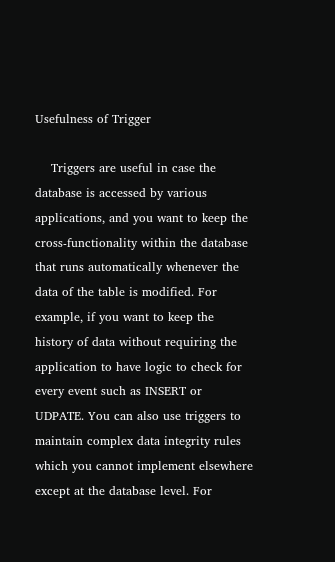Usefulness of Trigger

    Triggers are useful in case the database is accessed by various applications, and you want to keep the cross-functionality within the database that runs automatically whenever the data of the table is modified. For example, if you want to keep the history of data without requiring the application to have logic to check for every event such as INSERT or UDPATE. You can also use triggers to maintain complex data integrity rules which you cannot implement elsewhere except at the database level. For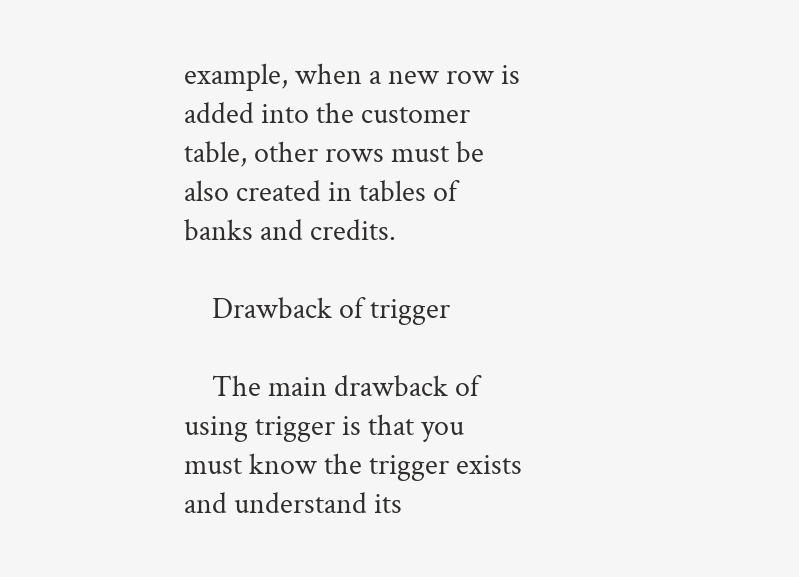example, when a new row is added into the customer table, other rows must be also created in tables of banks and credits.

    Drawback of trigger

    The main drawback of using trigger is that you must know the trigger exists and understand its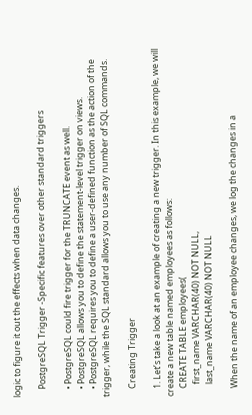logic to figure it out the effects when data changes.

    PostgreSQL Trigger -Specific features over other standard triggers

    • PostgreSQL could fire trigger for the TRUNCATE event as well.
    • PostgreSQL allows you to define the statement-level trigger on views.
    • PostgreSQL requires you to define a user-defined function as the action of the trigger, while the SQL standard allows you to use any number of SQL commands.

    Creating Trigger

    1. Let’s take a look at an example of creating a new trigger. In this example, we will create a new table named employees as follows:
    CREATE TABLE employees(
      first_name VARCHAR(40) NOT NULL,
      last_name VARCHAR(40) NOT NULL

    When the name of an employee changes, we log the changes in a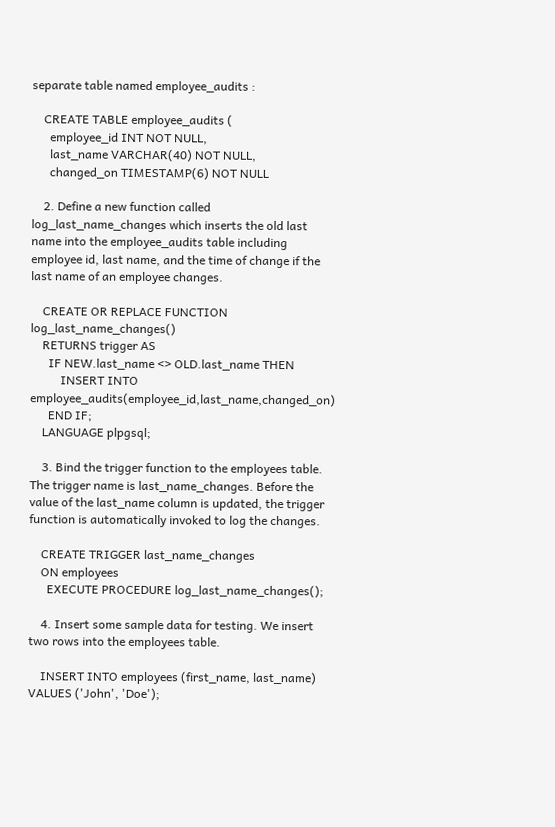separate table named employee_audits :

    CREATE TABLE employee_audits (
      employee_id INT NOT NULL,
      last_name VARCHAR(40) NOT NULL,
      changed_on TIMESTAMP(6) NOT NULL

    2. Define a new function called log_last_name_changes which inserts the old last name into the employee_audits table including employee id, last name, and the time of change if the last name of an employee changes.

    CREATE OR REPLACE FUNCTION log_last_name_changes()
    RETURNS trigger AS
      IF NEW.last_name <> OLD.last_name THEN
          INSERT INTO employee_audits(employee_id,last_name,changed_on)
      END IF;
    LANGUAGE plpgsql;

    3. Bind the trigger function to the employees table. The trigger name is last_name_changes. Before the value of the last_name column is updated, the trigger function is automatically invoked to log the changes.

    CREATE TRIGGER last_name_changes
    ON employees
      EXECUTE PROCEDURE log_last_name_changes();

    4. Insert some sample data for testing. We insert two rows into the employees table.

    INSERT INTO employees (first_name, last_name) VALUES ('John', 'Doe');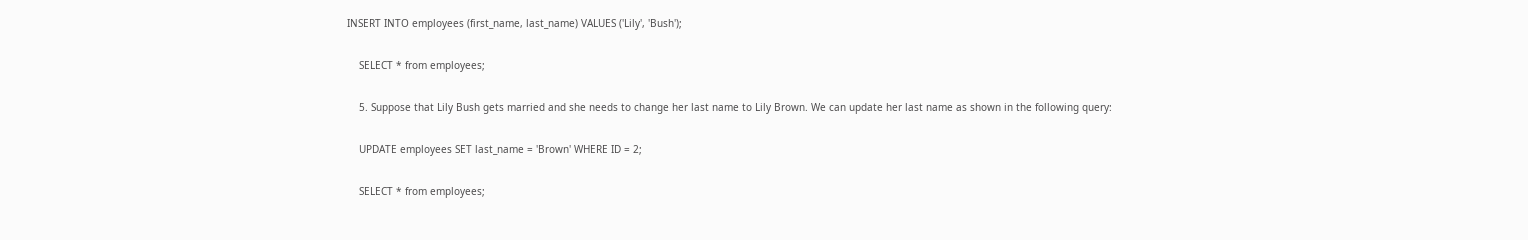INSERT INTO employees (first_name, last_name) VALUES ('Lily', 'Bush');

    SELECT * from employees;

    5. Suppose that Lily Bush gets married and she needs to change her last name to Lily Brown. We can update her last name as shown in the following query:

    UPDATE employees SET last_name = 'Brown' WHERE ID = 2;

    SELECT * from employees;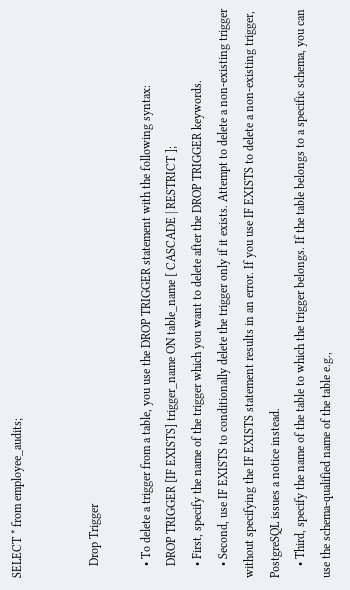SELECT * from employee_audits;


    Drop Trigger

    • To delete a trigger from a table, you use the DROP TRIGGER statement with the following syntax:
    DROP TRIGGER [IF EXISTS] trigger_name ON table_name [ CASCADE | RESTRICT ];
    • First, specify the name of the trigger which you want to delete after the DROP TRIGGER keywords.
    • Second, use IF EXISTS to conditionally delete the trigger only if it exists. Attempt to delete a non-existing trigger without specifying the IF EXISTS statement results in an error. If you use IF EXISTS to delete a non-existing trigger, PostgreSQL issues a notice instead.
    • Third, specify the name of the table to which the trigger belongs. If the table belongs to a specific schema, you can use the schema-qualified name of the table e.g.,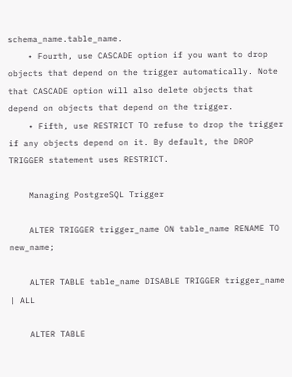schema_name.table_name.
    • Fourth, use CASCADE option if you want to drop objects that depend on the trigger automatically. Note that CASCADE option will also delete objects that depend on objects that depend on the trigger.
    • Fifth, use RESTRICT TO refuse to drop the trigger if any objects depend on it. By default, the DROP TRIGGER statement uses RESTRICT.

    Managing PostgreSQL Trigger

    ALTER TRIGGER trigger_name ON table_name RENAME TO new_name;

    ALTER TABLE table_name DISABLE TRIGGER trigger_name | ALL

    ALTER TABLE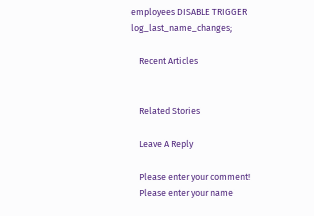employees DISABLE TRIGGER log_last_name_changes;

    Recent Articles


    Related Stories

    Leave A Reply

    Please enter your comment!
    Please enter your name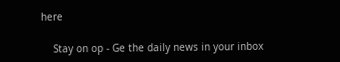here

    Stay on op - Ge the daily news in your inbox